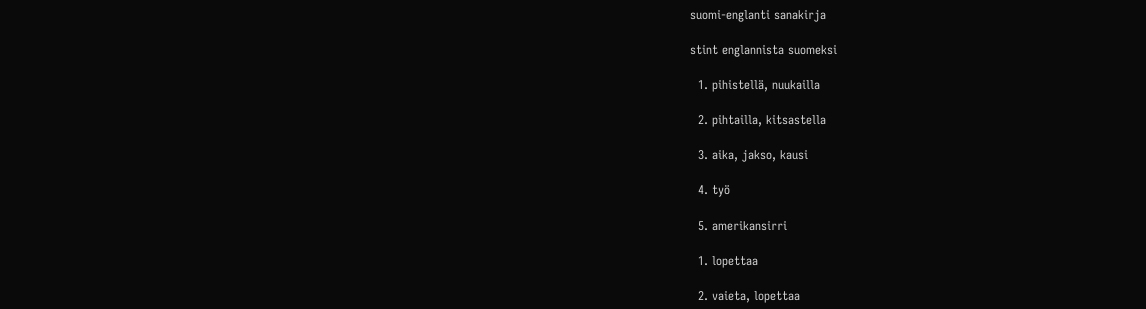suomi-englanti sanakirja

stint englannista suomeksi

  1. pihistellä, nuukailla

  2. pihtailla, kitsastella

  3. aika, jakso, kausi

  4. työ

  5. amerikansirri

  1. lopettaa

  2. vaieta, lopettaa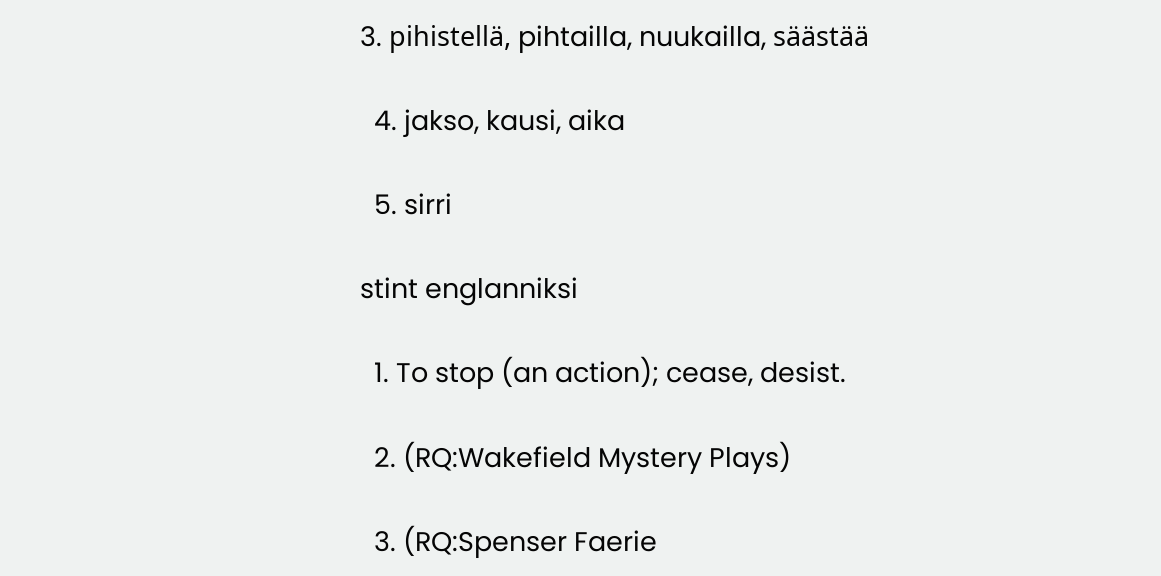3. pihistellä, pihtailla, nuukailla, säästää

  4. jakso, kausi, aika

  5. sirri

stint englanniksi

  1. To stop (an action); cease, desist.

  2. (RQ:Wakefield Mystery Plays)

  3. (RQ:Spenser Faerie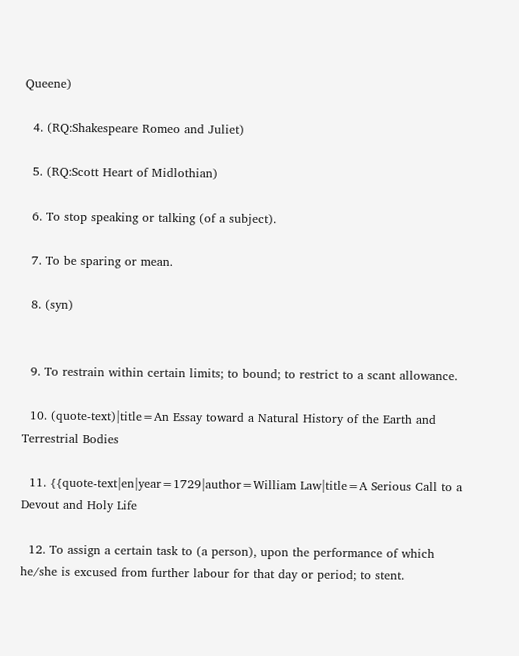Queene)

  4. (RQ:Shakespeare Romeo and Juliet)

  5. (RQ:Scott Heart of Midlothian)

  6. To stop speaking or talking (of a subject).

  7. To be sparing or mean.

  8. (syn)


  9. To restrain within certain limits; to bound; to restrict to a scant allowance.

  10. (quote-text)|title=An Essay toward a Natural History of the Earth and Terrestrial Bodies

  11. {{quote-text|en|year=1729|author=William Law|title=A Serious Call to a Devout and Holy Life

  12. To assign a certain task to (a person), upon the performance of which he/she is excused from further labour for that day or period; to stent.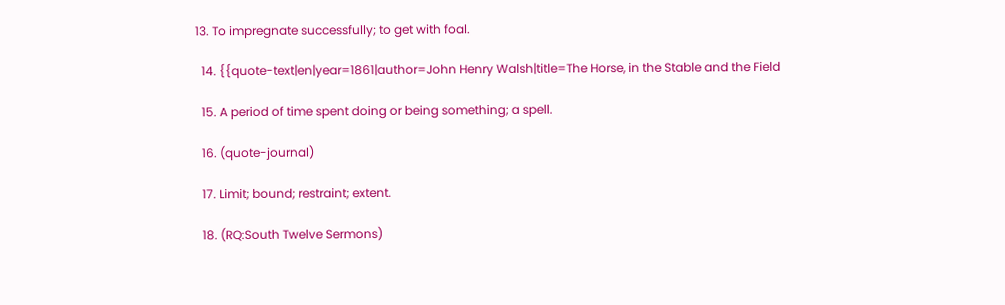13. To impregnate successfully; to get with foal.

  14. {{quote-text|en|year=1861|author=John Henry Walsh|title=The Horse, in the Stable and the Field

  15. A period of time spent doing or being something; a spell.

  16. (quote-journal)

  17. Limit; bound; restraint; extent.

  18. (RQ:South Twelve Sermons)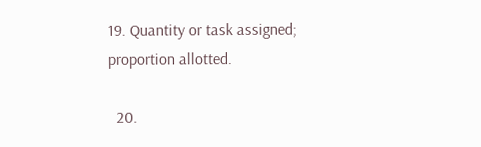19. Quantity or task assigned; proportion allotted.

  20.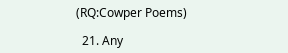(RQ:Cowper Poems)

  21. Any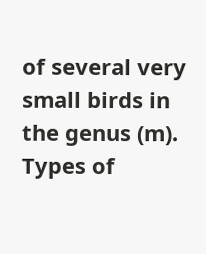of several very small birds in the genus (m). Types of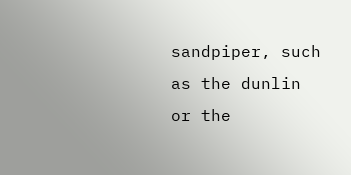sandpiper, such as the dunlin or the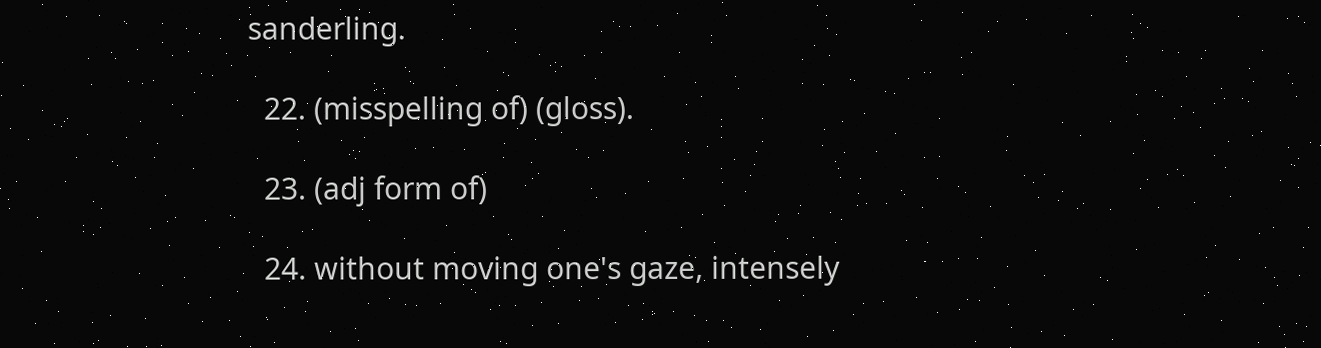sanderling.

  22. (misspelling of) (gloss).

  23. (adj form of)

  24. without moving one's gaze, intensely